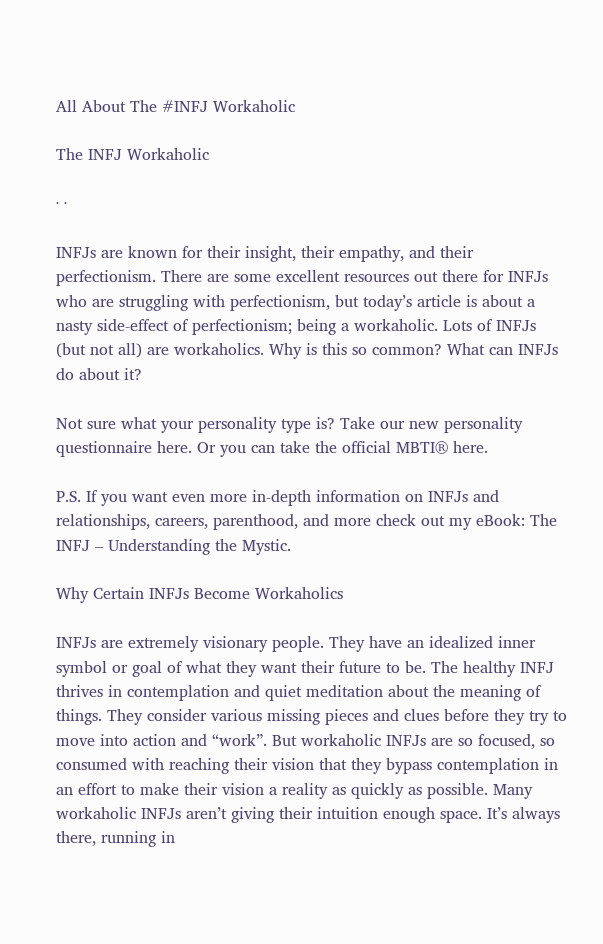All About The #INFJ Workaholic

The INFJ Workaholic

· ·

INFJs are known for their insight, their empathy, and their perfectionism. There are some excellent resources out there for INFJs who are struggling with perfectionism, but today’s article is about a nasty side-effect of perfectionism; being a workaholic. Lots of INFJs (but not all) are workaholics. Why is this so common? What can INFJs do about it?

Not sure what your personality type is? Take our new personality questionnaire here. Or you can take the official MBTI® here.

P.S. If you want even more in-depth information on INFJs and relationships, careers, parenthood, and more check out my eBook: The INFJ – Understanding the Mystic.

Why Certain INFJs Become Workaholics

INFJs are extremely visionary people. They have an idealized inner symbol or goal of what they want their future to be. The healthy INFJ thrives in contemplation and quiet meditation about the meaning of things. They consider various missing pieces and clues before they try to move into action and “work”. But workaholic INFJs are so focused, so consumed with reaching their vision that they bypass contemplation in an effort to make their vision a reality as quickly as possible. Many workaholic INFJs aren’t giving their intuition enough space. It’s always there, running in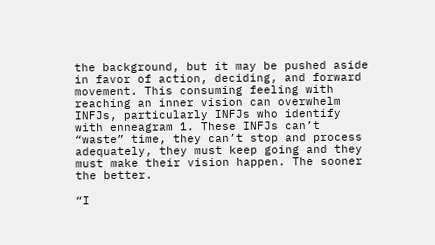the background, but it may be pushed aside in favor of action, deciding, and forward movement. This consuming feeling with reaching an inner vision can overwhelm INFJs, particularly INFJs who identify with enneagram 1. These INFJs can’t “waste” time, they can’t stop and process adequately, they must keep going and they must make their vision happen. The sooner the better.

“I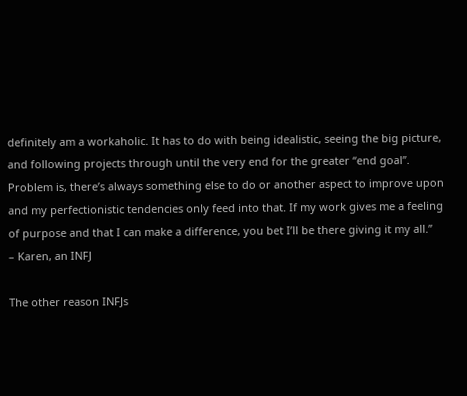definitely am a workaholic. It has to do with being idealistic, seeing the big picture, and following projects through until the very end for the greater “end goal”. Problem is, there’s always something else to do or another aspect to improve upon and my perfectionistic tendencies only feed into that. If my work gives me a feeling of purpose and that I can make a difference, you bet I’ll be there giving it my all.”
– Karen, an INFJ

The other reason INFJs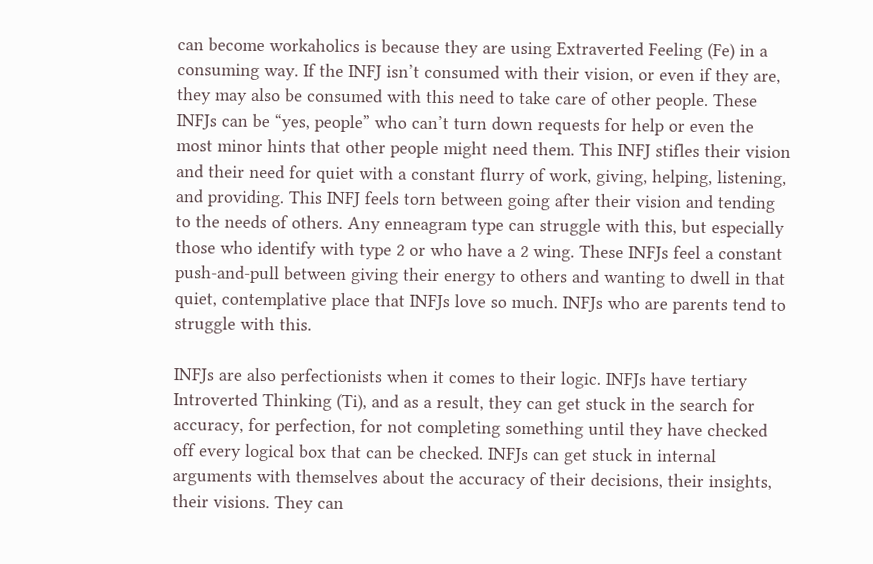can become workaholics is because they are using Extraverted Feeling (Fe) in a consuming way. If the INFJ isn’t consumed with their vision, or even if they are, they may also be consumed with this need to take care of other people. These INFJs can be “yes, people” who can’t turn down requests for help or even the most minor hints that other people might need them. This INFJ stifles their vision and their need for quiet with a constant flurry of work, giving, helping, listening, and providing. This INFJ feels torn between going after their vision and tending to the needs of others. Any enneagram type can struggle with this, but especially those who identify with type 2 or who have a 2 wing. These INFJs feel a constant push-and-pull between giving their energy to others and wanting to dwell in that quiet, contemplative place that INFJs love so much. INFJs who are parents tend to struggle with this.

INFJs are also perfectionists when it comes to their logic. INFJs have tertiary Introverted Thinking (Ti), and as a result, they can get stuck in the search for accuracy, for perfection, for not completing something until they have checked off every logical box that can be checked. INFJs can get stuck in internal arguments with themselves about the accuracy of their decisions, their insights, their visions. They can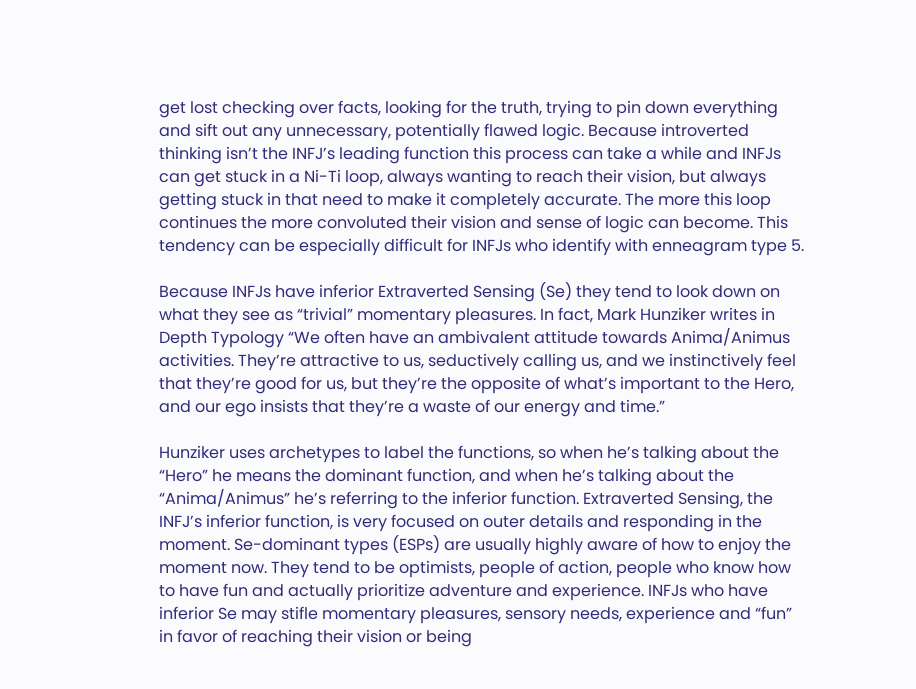get lost checking over facts, looking for the truth, trying to pin down everything and sift out any unnecessary, potentially flawed logic. Because introverted thinking isn’t the INFJ’s leading function this process can take a while and INFJs can get stuck in a Ni-Ti loop, always wanting to reach their vision, but always getting stuck in that need to make it completely accurate. The more this loop continues the more convoluted their vision and sense of logic can become. This tendency can be especially difficult for INFJs who identify with enneagram type 5.

Because INFJs have inferior Extraverted Sensing (Se) they tend to look down on what they see as “trivial” momentary pleasures. In fact, Mark Hunziker writes in Depth Typology “We often have an ambivalent attitude towards Anima/Animus activities. They’re attractive to us, seductively calling us, and we instinctively feel that they’re good for us, but they’re the opposite of what’s important to the Hero, and our ego insists that they’re a waste of our energy and time.”

Hunziker uses archetypes to label the functions, so when he’s talking about the “Hero” he means the dominant function, and when he’s talking about the “Anima/Animus” he’s referring to the inferior function. Extraverted Sensing, the INFJ’s inferior function, is very focused on outer details and responding in the moment. Se-dominant types (ESPs) are usually highly aware of how to enjoy the moment now. They tend to be optimists, people of action, people who know how to have fun and actually prioritize adventure and experience. INFJs who have inferior Se may stifle momentary pleasures, sensory needs, experience and “fun” in favor of reaching their vision or being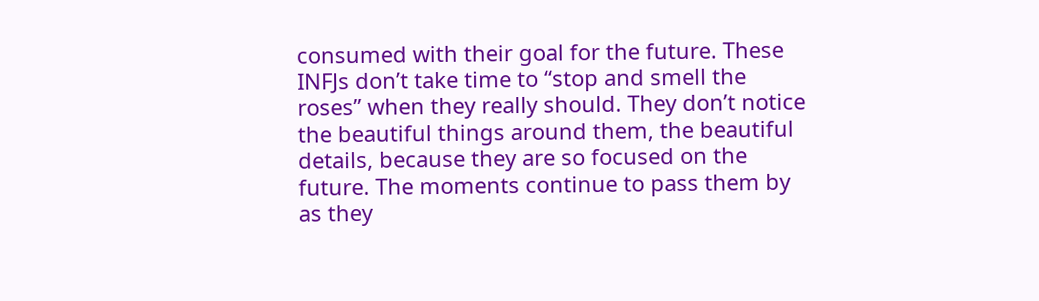consumed with their goal for the future. These INFJs don’t take time to “stop and smell the roses” when they really should. They don’t notice the beautiful things around them, the beautiful details, because they are so focused on the future. The moments continue to pass them by as they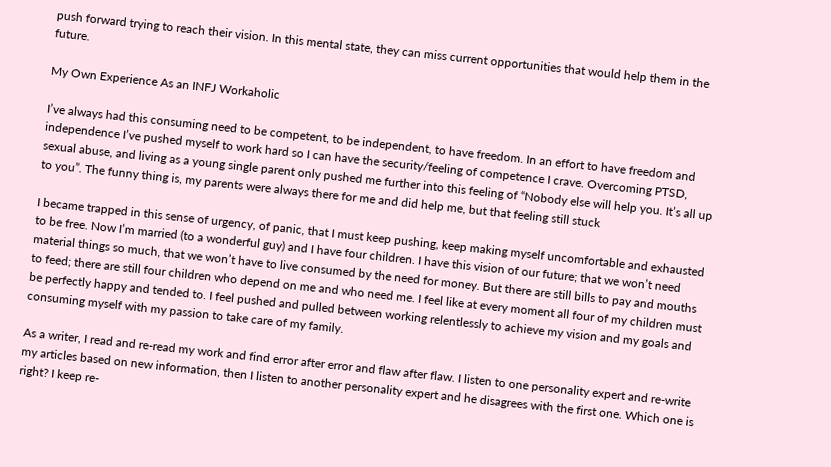push forward trying to reach their vision. In this mental state, they can miss current opportunities that would help them in the future.

My Own Experience As an INFJ Workaholic

I’ve always had this consuming need to be competent, to be independent, to have freedom. In an effort to have freedom and independence I’ve pushed myself to work hard so I can have the security/feeling of competence I crave. Overcoming PTSD, sexual abuse, and living as a young single parent only pushed me further into this feeling of “Nobody else will help you. It’s all up to you”. The funny thing is, my parents were always there for me and did help me, but that feeling still stuck

I became trapped in this sense of urgency, of panic, that I must keep pushing, keep making myself uncomfortable and exhausted to be free. Now I’m married (to a wonderful guy) and I have four children. I have this vision of our future; that we won’t need material things so much, that we won’t have to live consumed by the need for money. But there are still bills to pay and mouths to feed; there are still four children who depend on me and who need me. I feel like at every moment all four of my children must be perfectly happy and tended to. I feel pushed and pulled between working relentlessly to achieve my vision and my goals and consuming myself with my passion to take care of my family.

As a writer, I read and re-read my work and find error after error and flaw after flaw. I listen to one personality expert and re-write my articles based on new information, then I listen to another personality expert and he disagrees with the first one. Which one is right? I keep re-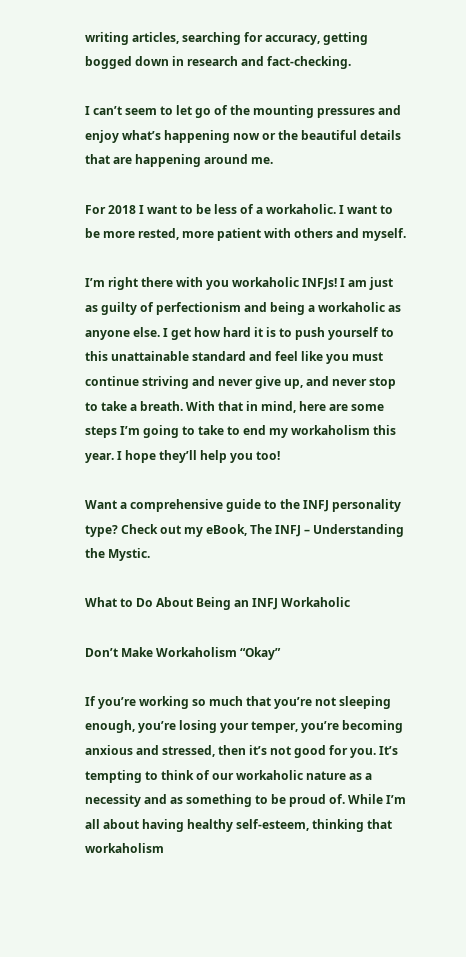writing articles, searching for accuracy, getting bogged down in research and fact-checking.

I can’t seem to let go of the mounting pressures and enjoy what’s happening now or the beautiful details that are happening around me.

For 2018 I want to be less of a workaholic. I want to be more rested, more patient with others and myself.

I’m right there with you workaholic INFJs! I am just as guilty of perfectionism and being a workaholic as anyone else. I get how hard it is to push yourself to this unattainable standard and feel like you must continue striving and never give up, and never stop to take a breath. With that in mind, here are some steps I’m going to take to end my workaholism this year. I hope they’ll help you too!

Want a comprehensive guide to the INFJ personality type? Check out my eBook, The INFJ – Understanding the Mystic.

What to Do About Being an INFJ Workaholic

Don’t Make Workaholism “Okay”

If you’re working so much that you’re not sleeping enough, you’re losing your temper, you’re becoming anxious and stressed, then it’s not good for you. It’s tempting to think of our workaholic nature as a necessity and as something to be proud of. While I’m all about having healthy self-esteem, thinking that workaholism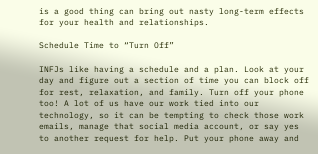is a good thing can bring out nasty long-term effects for your health and relationships.

Schedule Time to “Turn Off”

INFJs like having a schedule and a plan. Look at your day and figure out a section of time you can block off for rest, relaxation, and family. Turn off your phone too! A lot of us have our work tied into our technology, so it can be tempting to check those work emails, manage that social media account, or say yes to another request for help. Put your phone away and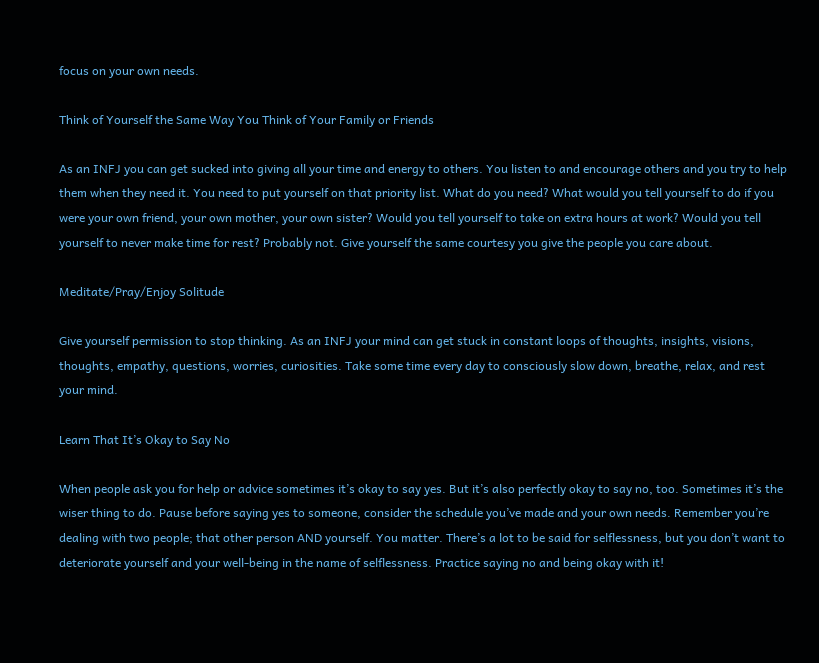focus on your own needs.

Think of Yourself the Same Way You Think of Your Family or Friends

As an INFJ you can get sucked into giving all your time and energy to others. You listen to and encourage others and you try to help them when they need it. You need to put yourself on that priority list. What do you need? What would you tell yourself to do if you were your own friend, your own mother, your own sister? Would you tell yourself to take on extra hours at work? Would you tell yourself to never make time for rest? Probably not. Give yourself the same courtesy you give the people you care about.

Meditate/Pray/Enjoy Solitude

Give yourself permission to stop thinking. As an INFJ your mind can get stuck in constant loops of thoughts, insights, visions, thoughts, empathy, questions, worries, curiosities. Take some time every day to consciously slow down, breathe, relax, and rest your mind.

Learn That It’s Okay to Say No

When people ask you for help or advice sometimes it’s okay to say yes. But it’s also perfectly okay to say no, too. Sometimes it’s the wiser thing to do. Pause before saying yes to someone, consider the schedule you’ve made and your own needs. Remember you’re dealing with two people; that other person AND yourself. You matter. There’s a lot to be said for selflessness, but you don’t want to deteriorate yourself and your well-being in the name of selflessness. Practice saying no and being okay with it!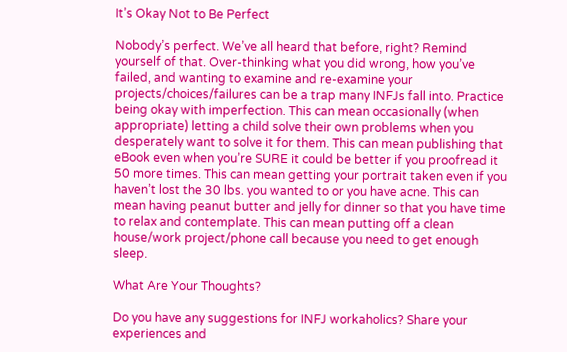It’s Okay Not to Be Perfect

Nobody’s perfect. We’ve all heard that before, right? Remind yourself of that. Over-thinking what you did wrong, how you’ve failed, and wanting to examine and re-examine your projects/choices/failures can be a trap many INFJs fall into. Practice being okay with imperfection. This can mean occasionally (when appropriate) letting a child solve their own problems when you desperately want to solve it for them. This can mean publishing that eBook even when you’re SURE it could be better if you proofread it 50 more times. This can mean getting your portrait taken even if you haven’t lost the 30 lbs. you wanted to or you have acne. This can mean having peanut butter and jelly for dinner so that you have time to relax and contemplate. This can mean putting off a clean house/work project/phone call because you need to get enough sleep.

What Are Your Thoughts?

Do you have any suggestions for INFJ workaholics? Share your experiences and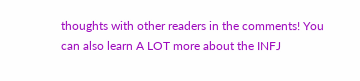thoughts with other readers in the comments! You can also learn A LOT more about the INFJ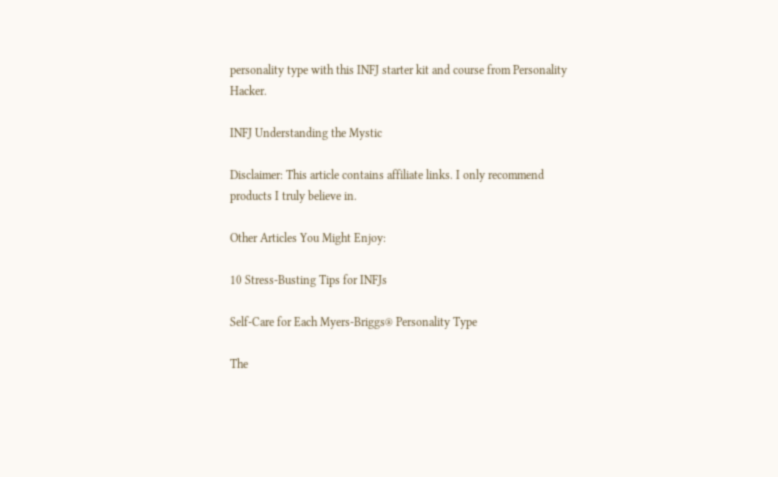personality type with this INFJ starter kit and course from Personality Hacker.

INFJ Understanding the Mystic

Disclaimer: This article contains affiliate links. I only recommend products I truly believe in.

Other Articles You Might Enjoy:

10 Stress-Busting Tips for INFJs

Self-Care for Each Myers-Briggs® Personality Type

The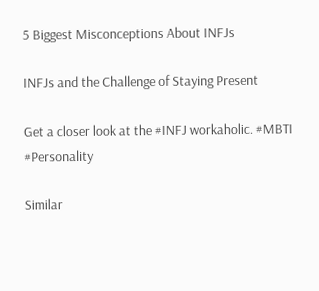5 Biggest Misconceptions About INFJs

INFJs and the Challenge of Staying Present

Get a closer look at the #INFJ workaholic. #MBTI #Personality

Similar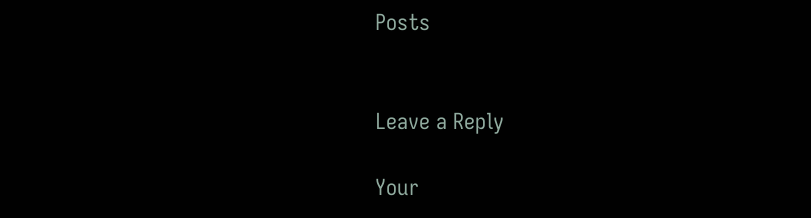Posts


Leave a Reply

Your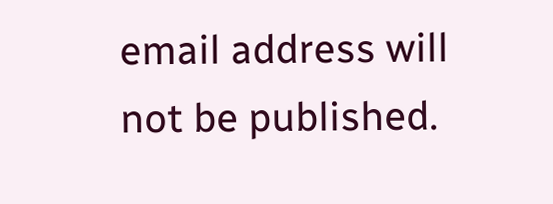email address will not be published.